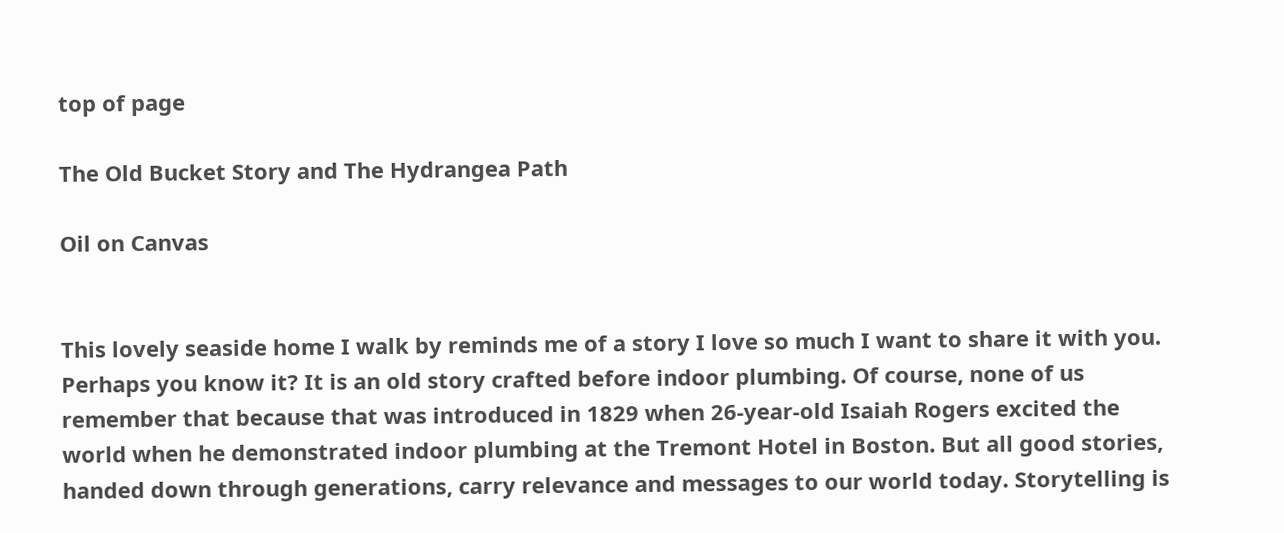top of page

The Old Bucket Story and The Hydrangea Path

Oil on Canvas


This lovely seaside home I walk by reminds me of a story I love so much I want to share it with you. Perhaps you know it? It is an old story crafted before indoor plumbing. Of course, none of us remember that because that was introduced in 1829 when 26-year-old Isaiah Rogers excited the world when he demonstrated indoor plumbing at the Tremont Hotel in Boston. But all good stories, handed down through generations, carry relevance and messages to our world today. Storytelling is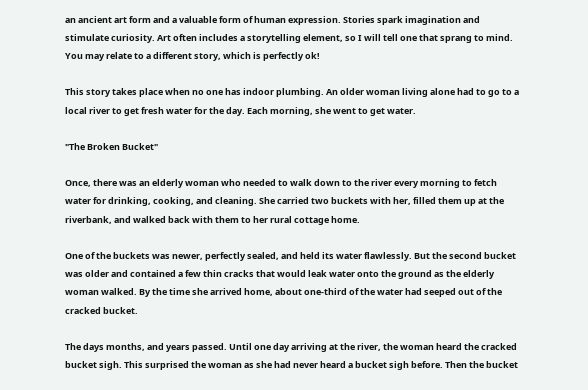an ancient art form and a valuable form of human expression. Stories spark imagination and stimulate curiosity. Art often includes a storytelling element, so I will tell one that sprang to mind. You may relate to a different story, which is perfectly ok!

This story takes place when no one has indoor plumbing. An older woman living alone had to go to a local river to get fresh water for the day. Each morning, she went to get water.

"The Broken Bucket"

Once, there was an elderly woman who needed to walk down to the river every morning to fetch water for drinking, cooking, and cleaning. She carried two buckets with her, filled them up at the riverbank, and walked back with them to her rural cottage home.

One of the buckets was newer, perfectly sealed, and held its water flawlessly. But the second bucket was older and contained a few thin cracks that would leak water onto the ground as the elderly woman walked. By the time she arrived home, about one-third of the water had seeped out of the cracked bucket.

The days months, and years passed. Until one day arriving at the river, the woman heard the cracked bucket sigh. This surprised the woman as she had never heard a bucket sigh before. Then the bucket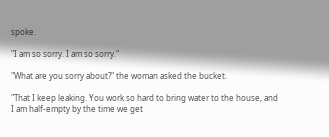spoke.

"I am so sorry. I am so sorry."

"What are you sorry about?" the woman asked the bucket.

"That I keep leaking. You work so hard to bring water to the house, and I am half-empty by the time we get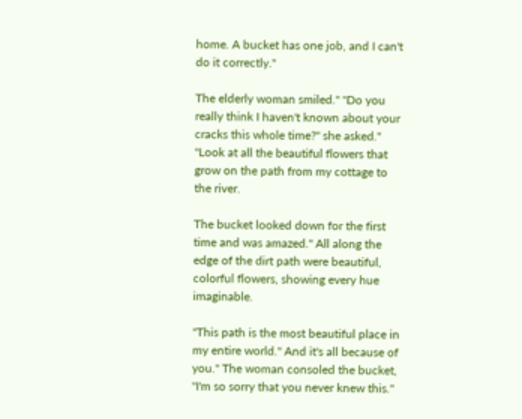home. A bucket has one job, and I can't do it correctly."

The elderly woman smiled." "Do you really think I haven't known about your cracks this whole time?" she asked." "Look at all the beautiful flowers that grow on the path from my cottage to the river.

The bucket looked down for the first time and was amazed." All along the edge of the dirt path were beautiful, colorful flowers, showing every hue imaginable.

"This path is the most beautiful place in my entire world." And it's all because of you." The woman consoled the bucket, "I'm so sorry that you never knew this."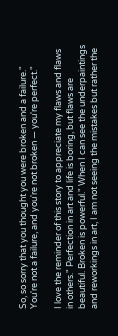So, so sorry that you thought you were broken and a failure." You're not a failure, and you're not broken — you're perfect."

I love the reminder of this story to appreciate my flaws and flaws in others." Perfection in art and life is boring, but flaws are beautiful. Broken is powerful." When I can see the underpaintings and reworkings in art, I am not seeing the mistakes but rather the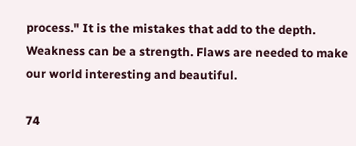process." It is the mistakes that add to the depth. Weakness can be a strength. Flaws are needed to make our world interesting and beautiful.

74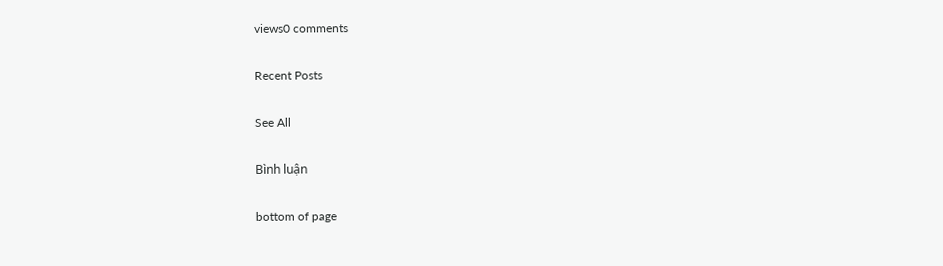views0 comments

Recent Posts

See All

Bình luận

bottom of page